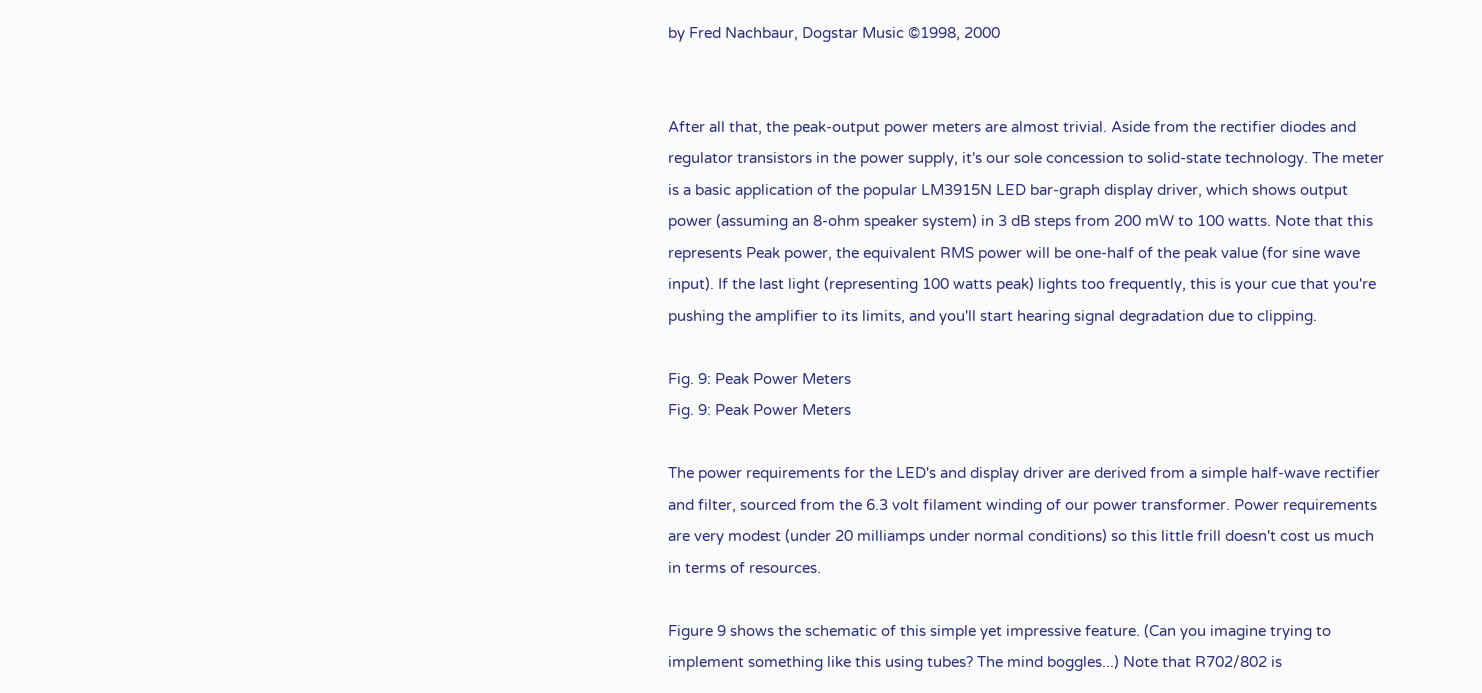by Fred Nachbaur, Dogstar Music ©1998, 2000


After all that, the peak-output power meters are almost trivial. Aside from the rectifier diodes and regulator transistors in the power supply, it's our sole concession to solid-state technology. The meter is a basic application of the popular LM3915N LED bar-graph display driver, which shows output power (assuming an 8-ohm speaker system) in 3 dB steps from 200 mW to 100 watts. Note that this represents Peak power, the equivalent RMS power will be one-half of the peak value (for sine wave input). If the last light (representing 100 watts peak) lights too frequently, this is your cue that you're pushing the amplifier to its limits, and you'll start hearing signal degradation due to clipping.

Fig. 9: Peak Power Meters
Fig. 9: Peak Power Meters

The power requirements for the LED's and display driver are derived from a simple half-wave rectifier and filter, sourced from the 6.3 volt filament winding of our power transformer. Power requirements are very modest (under 20 milliamps under normal conditions) so this little frill doesn't cost us much in terms of resources.

Figure 9 shows the schematic of this simple yet impressive feature. (Can you imagine trying to implement something like this using tubes? The mind boggles...) Note that R702/802 is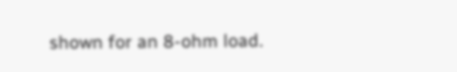shown for an 8-ohm load.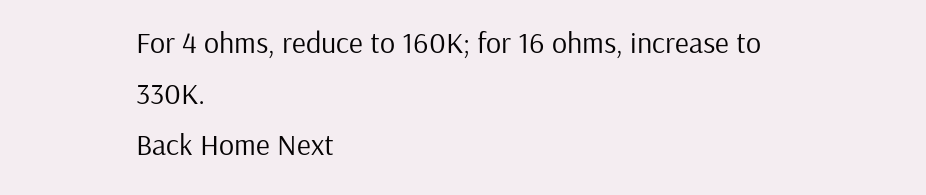For 4 ohms, reduce to 160K; for 16 ohms, increase to 330K.
Back Home Next